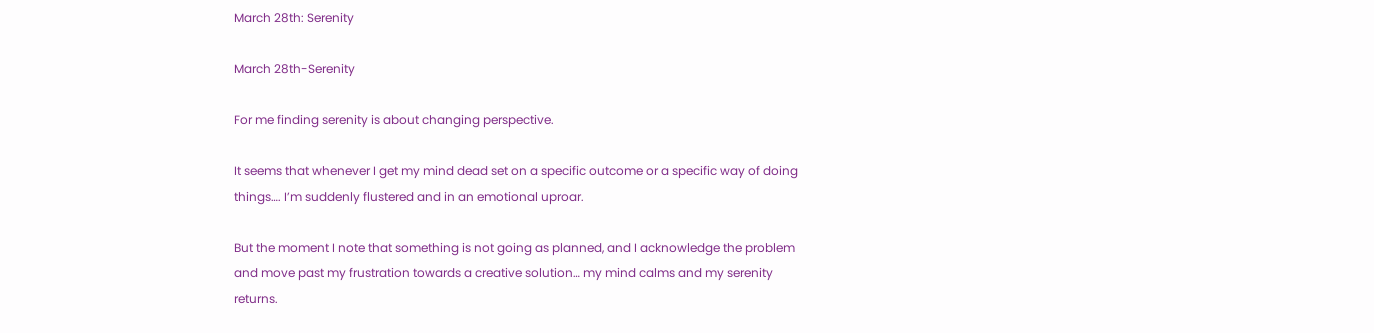March 28th: Serenity

March 28th-Serenity

For me finding serenity is about changing perspective.

It seems that whenever I get my mind dead set on a specific outcome or a specific way of doing things…. I’m suddenly flustered and in an emotional uproar.

But the moment I note that something is not going as planned, and I acknowledge the problem and move past my frustration towards a creative solution… my mind calms and my serenity returns.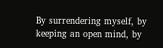By surrendering myself, by keeping an open mind, by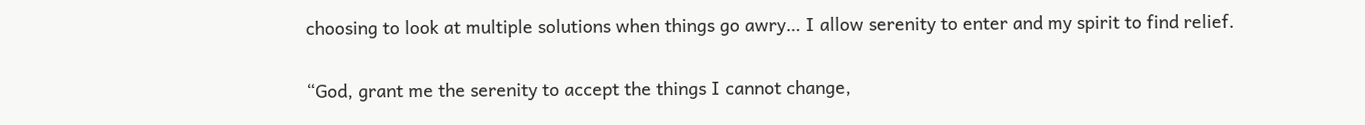choosing to look at multiple solutions when things go awry… I allow serenity to enter and my spirit to find relief.


“God, grant me the serenity to accept the things I cannot change,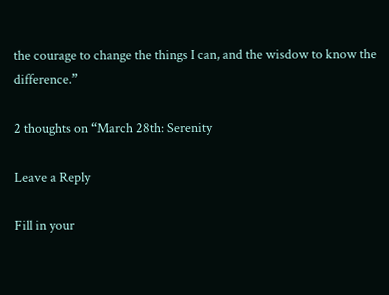the courage to change the things I can, and the wisdow to know the difference.”

2 thoughts on “March 28th: Serenity

Leave a Reply

Fill in your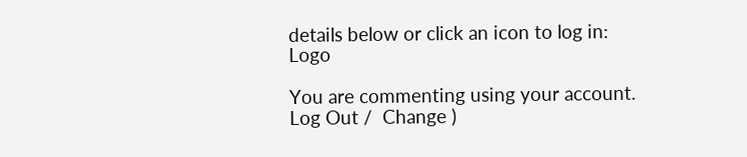details below or click an icon to log in: Logo

You are commenting using your account. Log Out /  Change )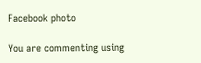Facebook photo

You are commenting using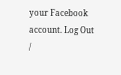your Facebook account. Log Out /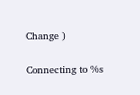Change )

Connecting to %s